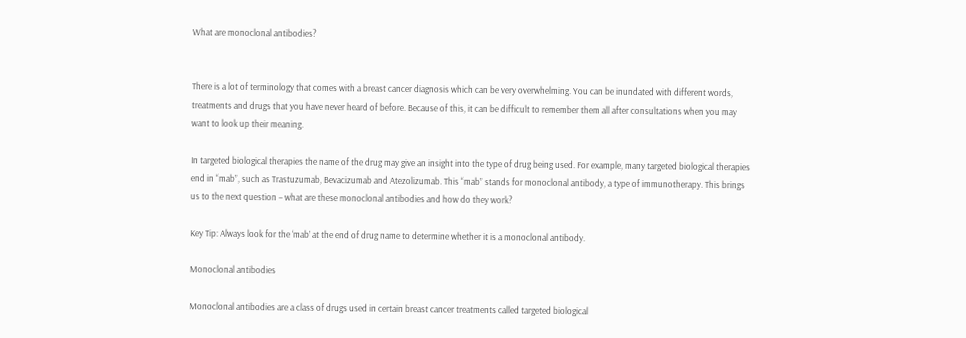What are monoclonal antibodies?


There is a lot of terminology that comes with a breast cancer diagnosis which can be very overwhelming. You can be inundated with different words, treatments and drugs that you have never heard of before. Because of this, it can be difficult to remember them all after consultations when you may want to look up their meaning.

In targeted biological therapies the name of the drug may give an insight into the type of drug being used. For example, many targeted biological therapies end in “mab”, such as Trastuzumab, Bevacizumab and Atezolizumab. This “mab” stands for monoclonal antibody, a type of immunotherapy. This brings us to the next question – what are these monoclonal antibodies and how do they work?

Key Tip: Always look for the ‘mab’ at the end of drug name to determine whether it is a monoclonal antibody.

Monoclonal antibodies

Monoclonal antibodies are a class of drugs used in certain breast cancer treatments called targeted biological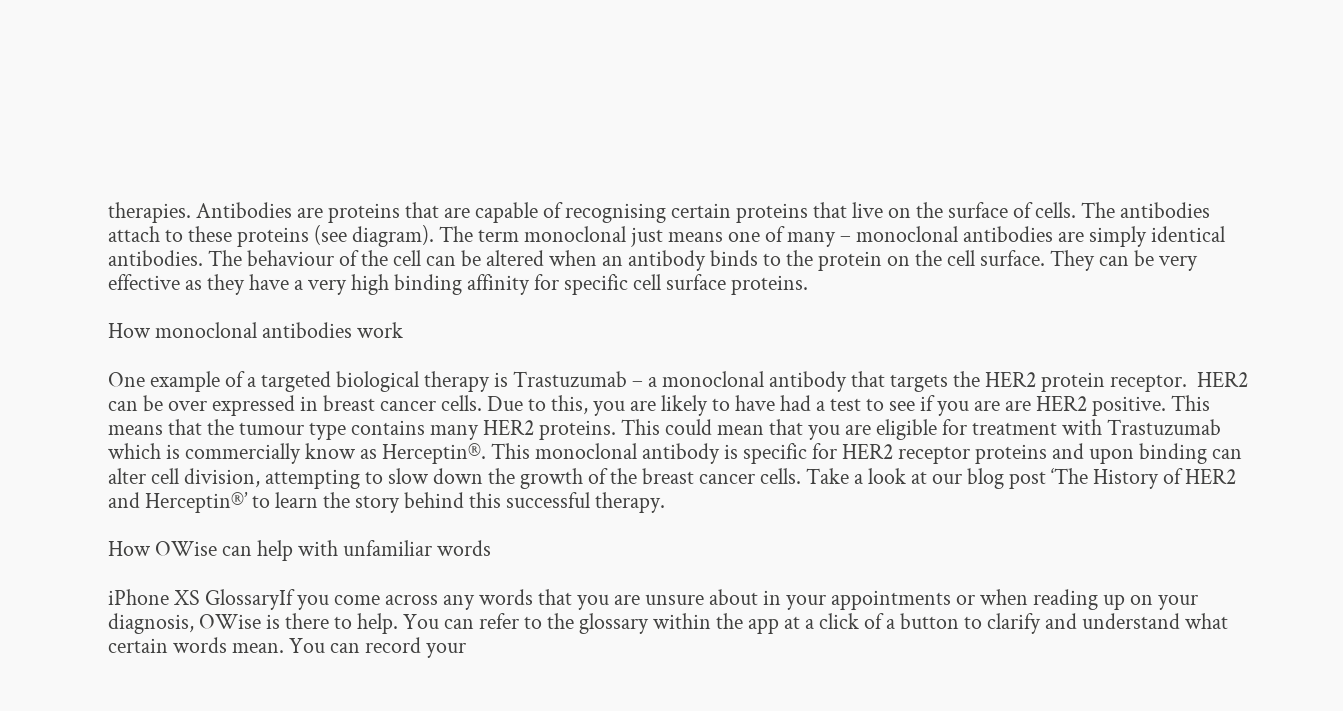therapies. Antibodies are proteins that are capable of recognising certain proteins that live on the surface of cells. The antibodies attach to these proteins (see diagram). The term monoclonal just means one of many – monoclonal antibodies are simply identical antibodies. The behaviour of the cell can be altered when an antibody binds to the protein on the cell surface. They can be very effective as they have a very high binding affinity for specific cell surface proteins.

How monoclonal antibodies work

One example of a targeted biological therapy is Trastuzumab – a monoclonal antibody that targets the HER2 protein receptor.  HER2 can be over expressed in breast cancer cells. Due to this, you are likely to have had a test to see if you are are HER2 positive. This means that the tumour type contains many HER2 proteins. This could mean that you are eligible for treatment with Trastuzumab which is commercially know as Herceptin®. This monoclonal antibody is specific for HER2 receptor proteins and upon binding can alter cell division, attempting to slow down the growth of the breast cancer cells. Take a look at our blog post ‘The History of HER2 and Herceptin®’ to learn the story behind this successful therapy.

How OWise can help with unfamiliar words

iPhone XS GlossaryIf you come across any words that you are unsure about in your appointments or when reading up on your diagnosis, OWise is there to help. You can refer to the glossary within the app at a click of a button to clarify and understand what certain words mean. You can record your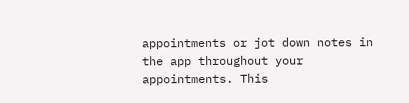appointments or jot down notes in the app throughout your appointments. This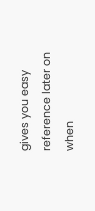gives you easy reference later on when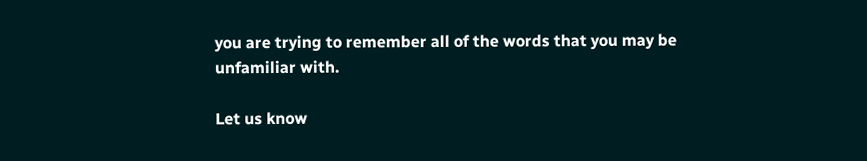you are trying to remember all of the words that you may be unfamiliar with.

Let us know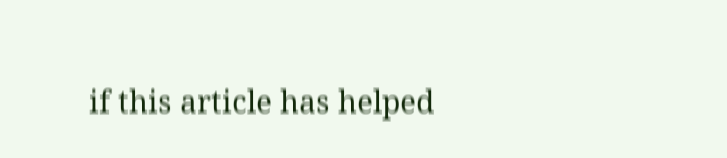if this article has helped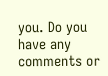you. Do you have any comments or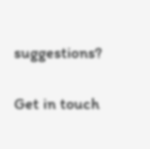suggestions?

Get in touch